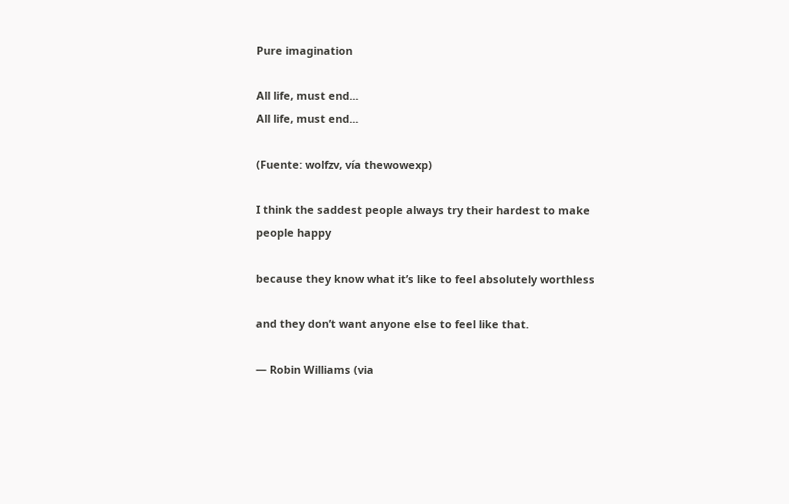Pure imagination

All life, must end...
All life, must end...

(Fuente: wolfzv, vía thewowexp)

I think the saddest people always try their hardest to make people happy

because they know what it’s like to feel absolutely worthless

and they don’t want anyone else to feel like that.

— Robin Williams (via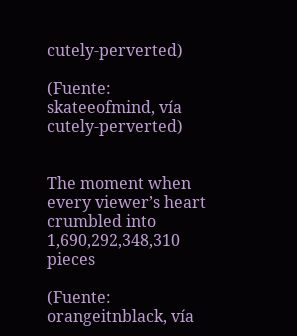cutely-perverted)

(Fuente: skateeofmind, vía cutely-perverted)


The moment when every viewer’s heart crumbled into 1,690,292,348,310 pieces

(Fuente: orangeitnblack, vía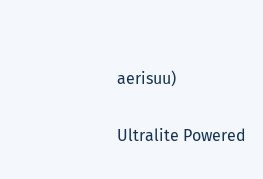aerisuu)

Ultralite Powered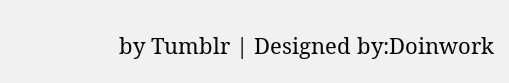by Tumblr | Designed by:Doinwork